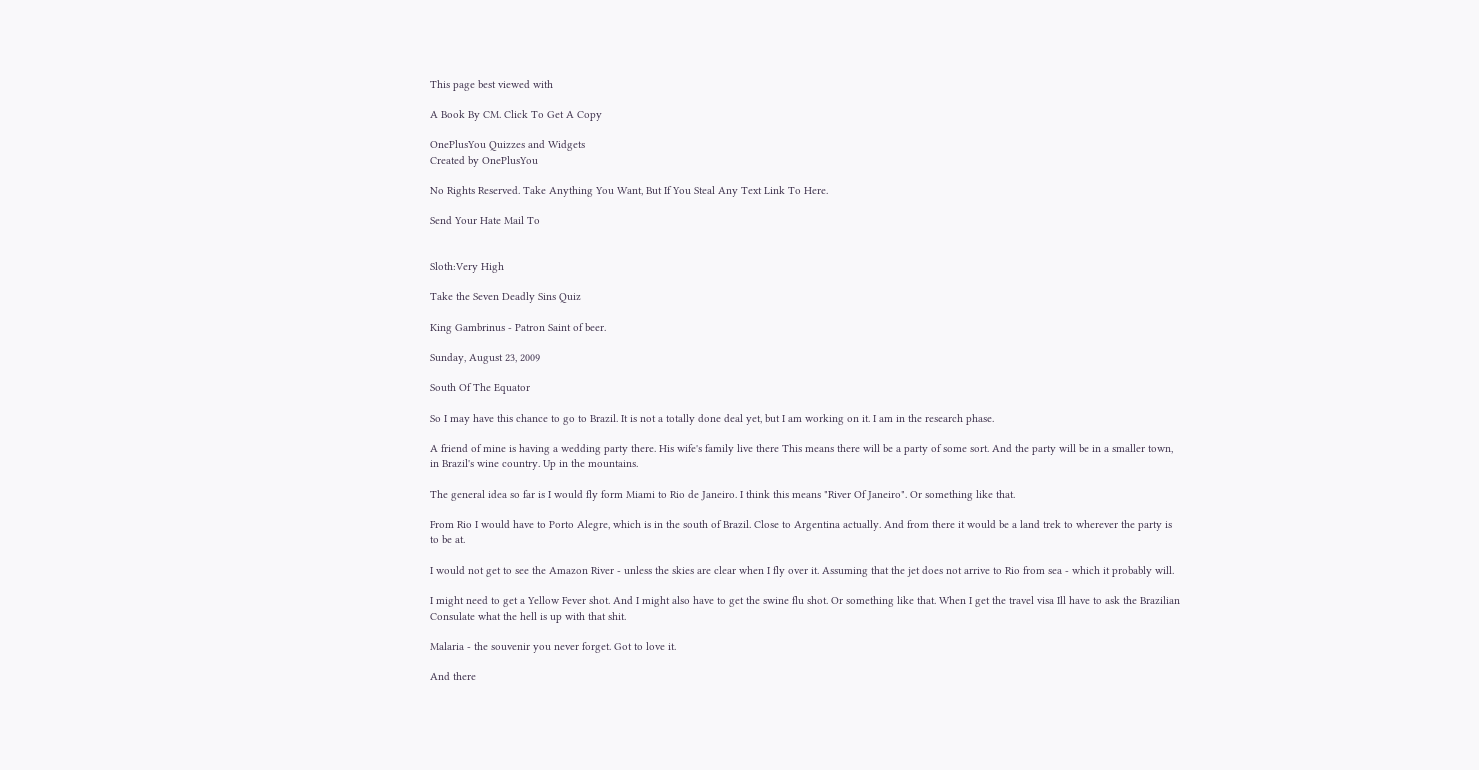This page best viewed with

A Book By CM. Click To Get A Copy

OnePlusYou Quizzes and Widgets
Created by OnePlusYou

No Rights Reserved. Take Anything You Want, But If You Steal Any Text Link To Here.

Send Your Hate Mail To


Sloth:Very High

Take the Seven Deadly Sins Quiz

King Gambrinus - Patron Saint of beer.

Sunday, August 23, 2009

South Of The Equator

So I may have this chance to go to Brazil. It is not a totally done deal yet, but I am working on it. I am in the research phase.

A friend of mine is having a wedding party there. His wife's family live there This means there will be a party of some sort. And the party will be in a smaller town, in Brazil's wine country. Up in the mountains.

The general idea so far is I would fly form Miami to Rio de Janeiro. I think this means "River Of Janeiro". Or something like that.

From Rio I would have to Porto Alegre, which is in the south of Brazil. Close to Argentina actually. And from there it would be a land trek to wherever the party is to be at.

I would not get to see the Amazon River - unless the skies are clear when I fly over it. Assuming that the jet does not arrive to Rio from sea - which it probably will.

I might need to get a Yellow Fever shot. And I might also have to get the swine flu shot. Or something like that. When I get the travel visa Ill have to ask the Brazilian Consulate what the hell is up with that shit.

Malaria - the souvenir you never forget. Got to love it.

And there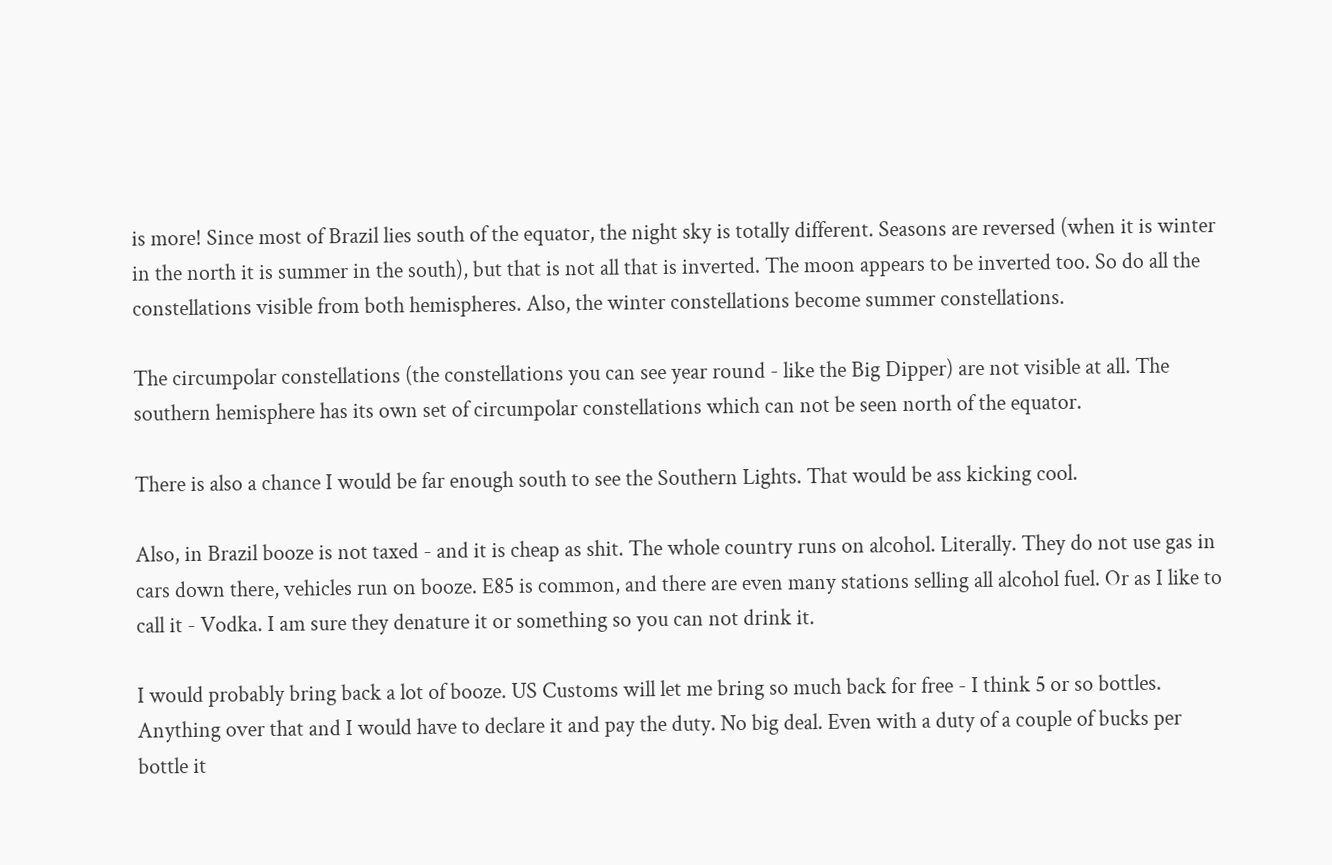is more! Since most of Brazil lies south of the equator, the night sky is totally different. Seasons are reversed (when it is winter in the north it is summer in the south), but that is not all that is inverted. The moon appears to be inverted too. So do all the constellations visible from both hemispheres. Also, the winter constellations become summer constellations.

The circumpolar constellations (the constellations you can see year round - like the Big Dipper) are not visible at all. The southern hemisphere has its own set of circumpolar constellations which can not be seen north of the equator.

There is also a chance I would be far enough south to see the Southern Lights. That would be ass kicking cool.

Also, in Brazil booze is not taxed - and it is cheap as shit. The whole country runs on alcohol. Literally. They do not use gas in cars down there, vehicles run on booze. E85 is common, and there are even many stations selling all alcohol fuel. Or as I like to call it - Vodka. I am sure they denature it or something so you can not drink it.

I would probably bring back a lot of booze. US Customs will let me bring so much back for free - I think 5 or so bottles. Anything over that and I would have to declare it and pay the duty. No big deal. Even with a duty of a couple of bucks per bottle it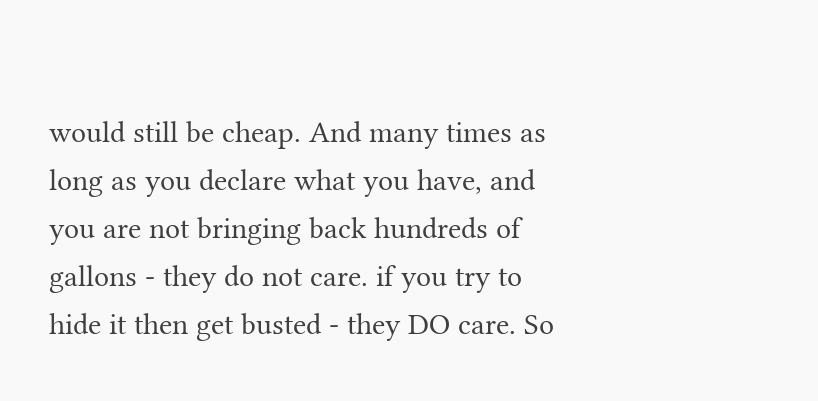would still be cheap. And many times as long as you declare what you have, and you are not bringing back hundreds of gallons - they do not care. if you try to hide it then get busted - they DO care. So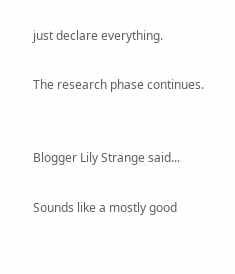just declare everything.

The research phase continues.


Blogger Lily Strange said...

Sounds like a mostly good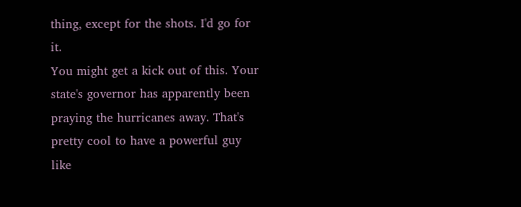thing, except for the shots. I'd go for it.
You might get a kick out of this. Your state's governor has apparently been praying the hurricanes away. That's pretty cool to have a powerful guy like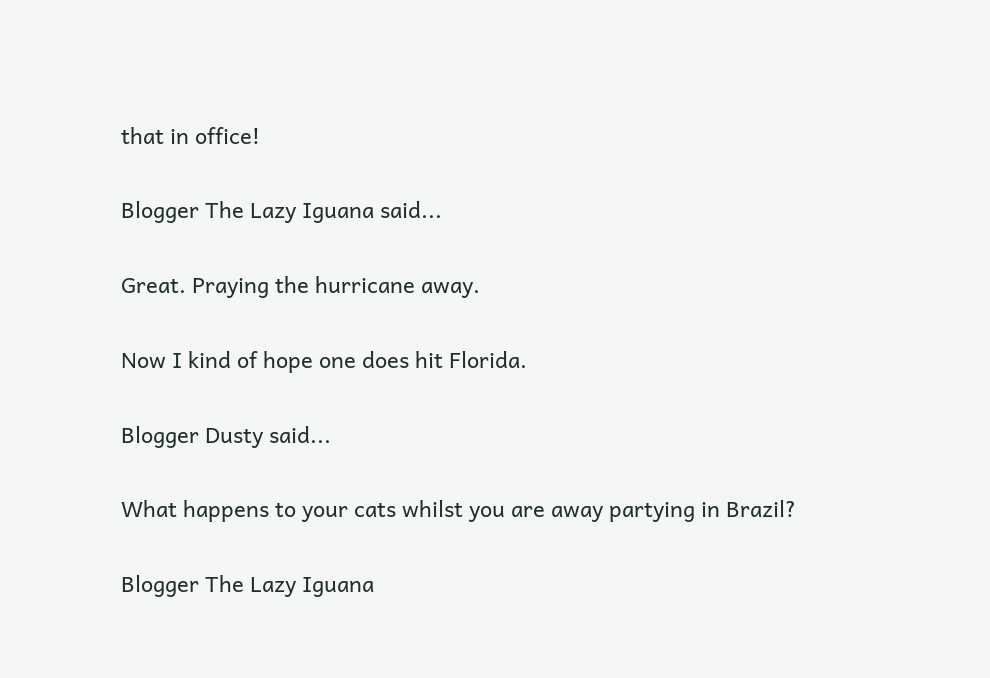that in office!

Blogger The Lazy Iguana said...

Great. Praying the hurricane away.

Now I kind of hope one does hit Florida.

Blogger Dusty said...

What happens to your cats whilst you are away partying in Brazil?

Blogger The Lazy Iguana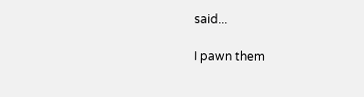said...

I pawn them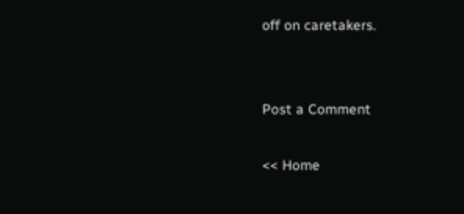off on caretakers.


Post a Comment

<< Home